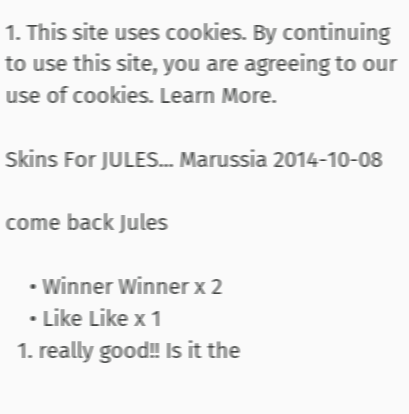1. This site uses cookies. By continuing to use this site, you are agreeing to our use of cookies. Learn More.

Skins For JULES... Marussia 2014-10-08

come back Jules

    • Winner Winner x 2
    • Like Like x 1
  1. really good!! Is it the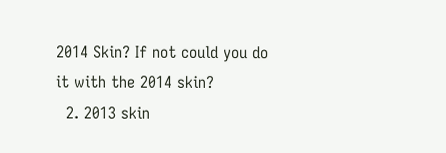2014 Skin? If not could you do it with the 2014 skin?
  2. 2013 skin